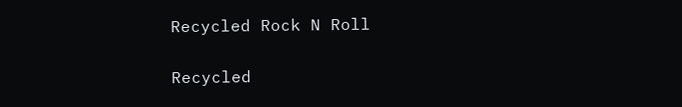Recycled Rock N Roll

Recycled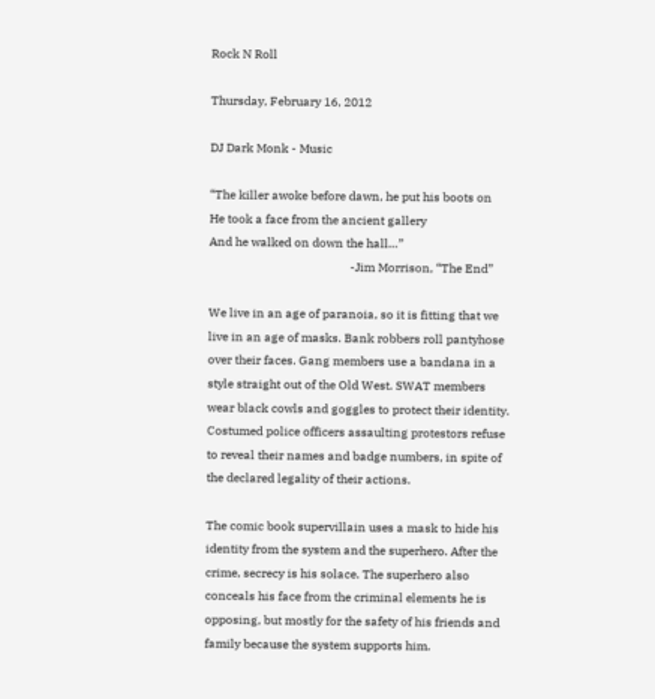Rock N Roll

Thursday, February 16, 2012

DJ Dark Monk - Music

“The killer awoke before dawn, he put his boots on
He took a face from the ancient gallery
And he walked on down the hall…”
                                               -Jim Morrison, “The End”

We live in an age of paranoia, so it is fitting that we live in an age of masks. Bank robbers roll pantyhose over their faces. Gang members use a bandana in a style straight out of the Old West. SWAT members wear black cowls and goggles to protect their identity. Costumed police officers assaulting protestors refuse to reveal their names and badge numbers, in spite of the declared legality of their actions.

The comic book supervillain uses a mask to hide his identity from the system and the superhero. After the crime, secrecy is his solace. The superhero also conceals his face from the criminal elements he is opposing, but mostly for the safety of his friends and family because the system supports him.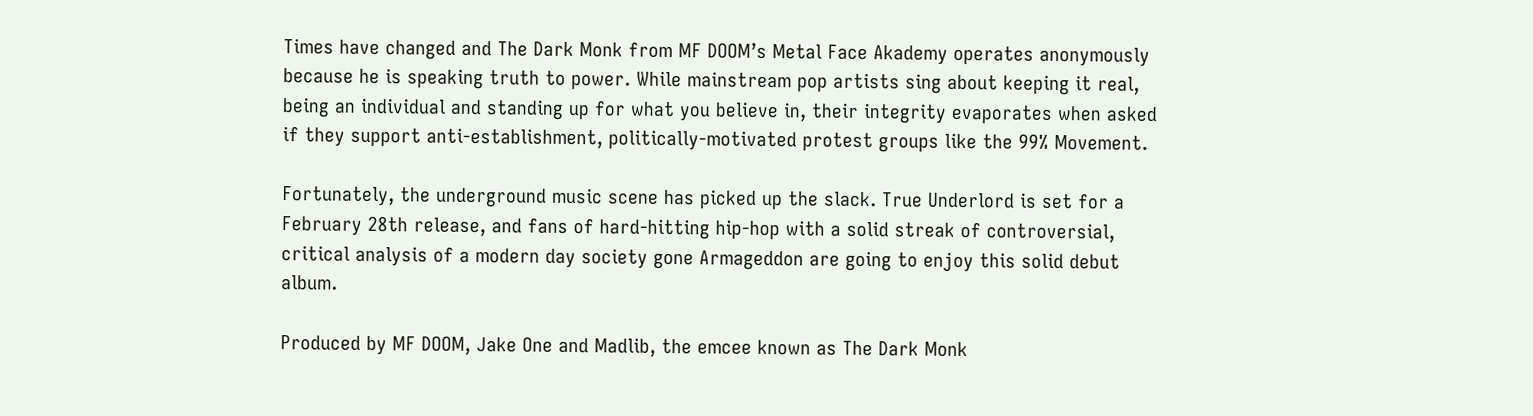Times have changed and The Dark Monk from MF DOOM’s Metal Face Akademy operates anonymously because he is speaking truth to power. While mainstream pop artists sing about keeping it real, being an individual and standing up for what you believe in, their integrity evaporates when asked if they support anti-establishment, politically-motivated protest groups like the 99% Movement.

Fortunately, the underground music scene has picked up the slack. True Underlord is set for a February 28th release, and fans of hard-hitting hip-hop with a solid streak of controversial, critical analysis of a modern day society gone Armageddon are going to enjoy this solid debut album.

Produced by MF DOOM, Jake One and Madlib, the emcee known as The Dark Monk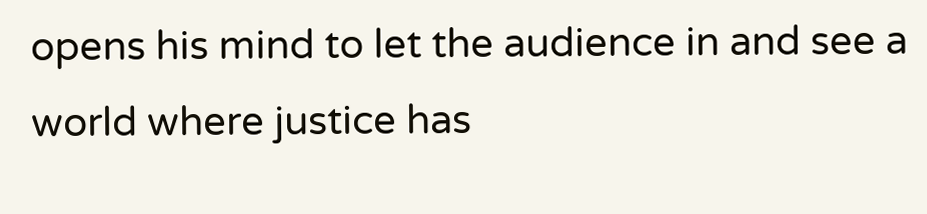opens his mind to let the audience in and see a world where justice has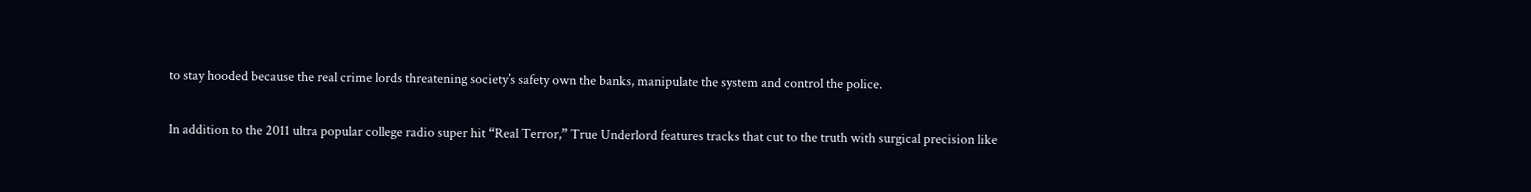to stay hooded because the real crime lords threatening society’s safety own the banks, manipulate the system and control the police.

In addition to the 2011 ultra popular college radio super hit “Real Terror,” True Underlord features tracks that cut to the truth with surgical precision like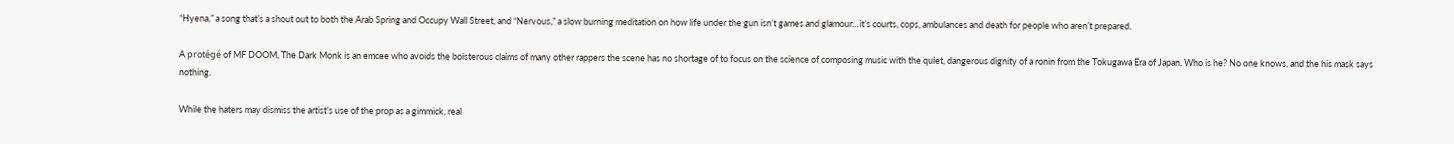“Hyena,” a song that’s a shout out to both the Arab Spring and Occupy Wall Street, and “Nervous,” a slow burning meditation on how life under the gun isn’t games and glamour…it’s courts, cops, ambulances and death for people who aren’t prepared.

A protégé of MF DOOM, The Dark Monk is an emcee who avoids the boisterous claims of many other rappers the scene has no shortage of to focus on the science of composing music with the quiet, dangerous dignity of a ronin from the Tokugawa Era of Japan. Who is he? No one knows, and the his mask says nothing.

While the haters may dismiss the artist’s use of the prop as a gimmick, real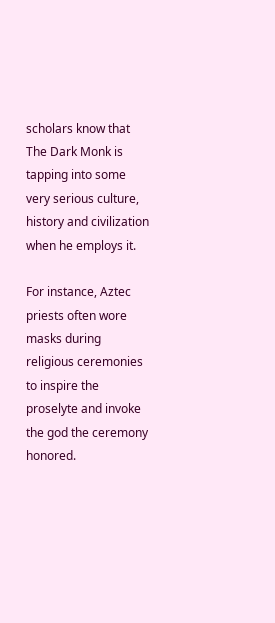scholars know that The Dark Monk is tapping into some very serious culture, history and civilization when he employs it.

For instance, Aztec priests often wore masks during religious ceremonies to inspire the proselyte and invoke the god the ceremony honored.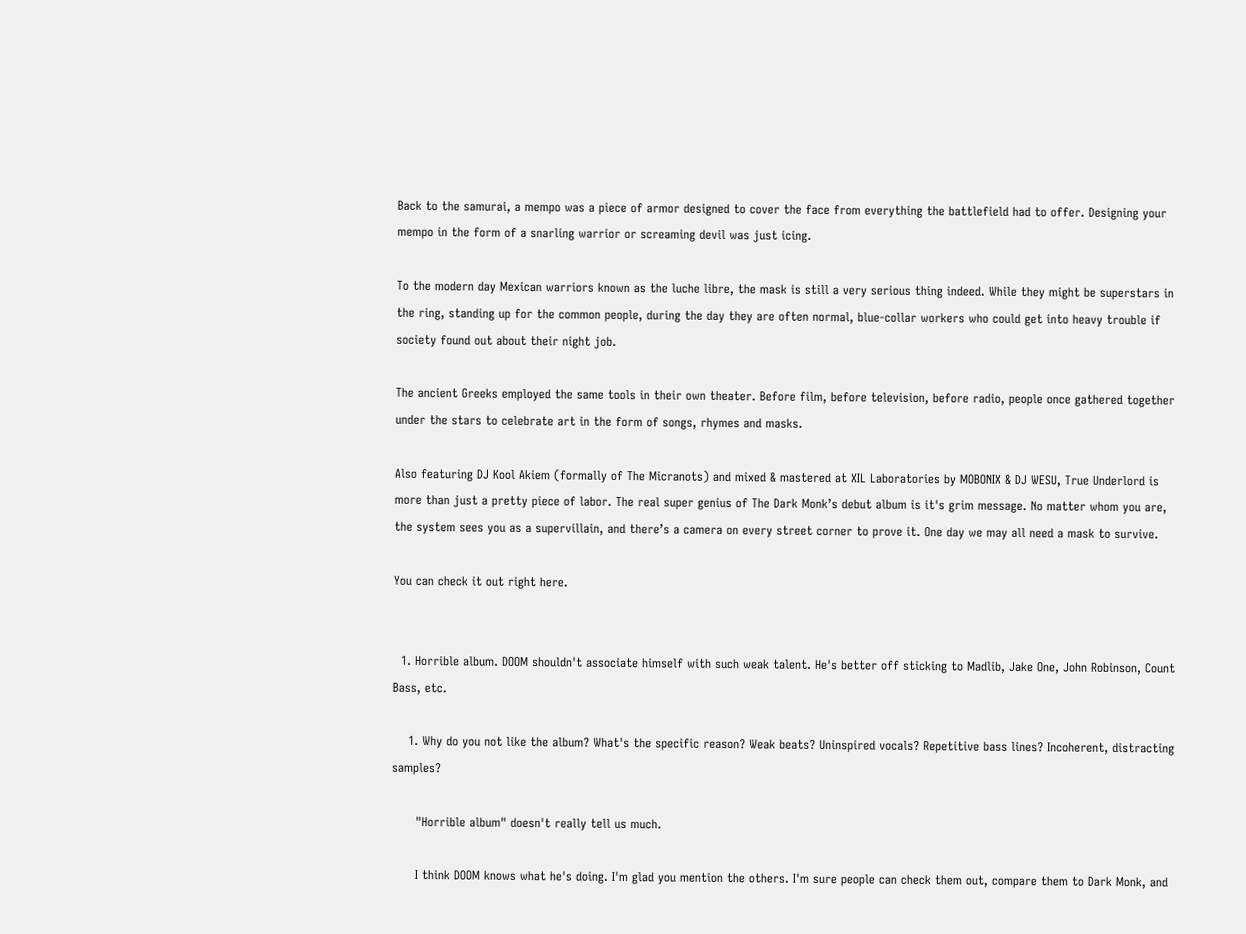Back to the samurai, a mempo was a piece of armor designed to cover the face from everything the battlefield had to offer. Designing your mempo in the form of a snarling warrior or screaming devil was just icing.

To the modern day Mexican warriors known as the luche libre, the mask is still a very serious thing indeed. While they might be superstars in the ring, standing up for the common people, during the day they are often normal, blue-collar workers who could get into heavy trouble if society found out about their night job.

The ancient Greeks employed the same tools in their own theater. Before film, before television, before radio, people once gathered together under the stars to celebrate art in the form of songs, rhymes and masks.

Also featuring DJ Kool Akiem (formally of The Micranots) and mixed & mastered at XIL Laboratories by MOBONIX & DJ WESU, True Underlord is more than just a pretty piece of labor. The real super genius of The Dark Monk’s debut album is it's grim message. No matter whom you are, the system sees you as a supervillain, and there’s a camera on every street corner to prove it. One day we may all need a mask to survive.

You can check it out right here.


  1. Horrible album. DOOM shouldn't associate himself with such weak talent. He's better off sticking to Madlib, Jake One, John Robinson, Count Bass, etc.

    1. Why do you not like the album? What's the specific reason? Weak beats? Uninspired vocals? Repetitive bass lines? Incoherent, distracting samples?

      "Horrible album" doesn't really tell us much.

      I think DOOM knows what he's doing. I'm glad you mention the others. I'm sure people can check them out, compare them to Dark Monk, and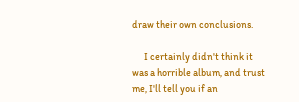draw their own conclusions.

      I certainly didn't think it was a horrible album, and trust me, I'll tell you if an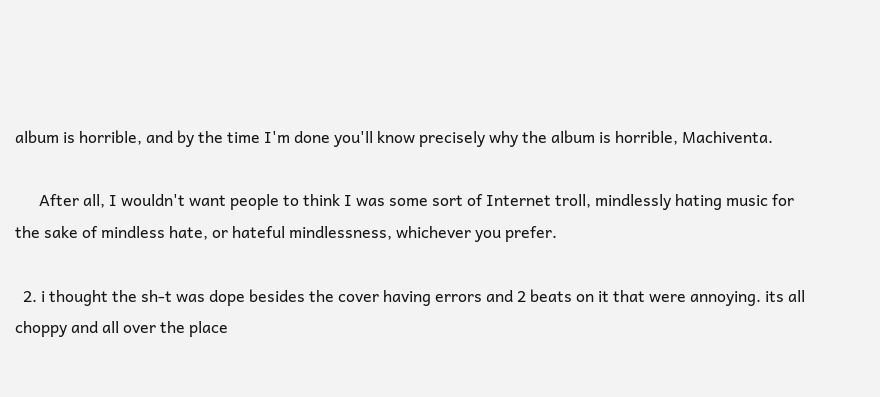album is horrible, and by the time I'm done you'll know precisely why the album is horrible, Machiventa.

      After all, I wouldn't want people to think I was some sort of Internet troll, mindlessly hating music for the sake of mindless hate, or hateful mindlessness, whichever you prefer.

  2. i thought the sh-t was dope besides the cover having errors and 2 beats on it that were annoying. its all choppy and all over the place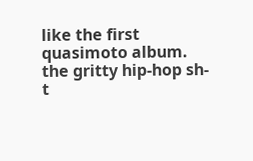like the first quasimoto album. the gritty hip-hop sh-t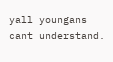yall youngans cant understand.